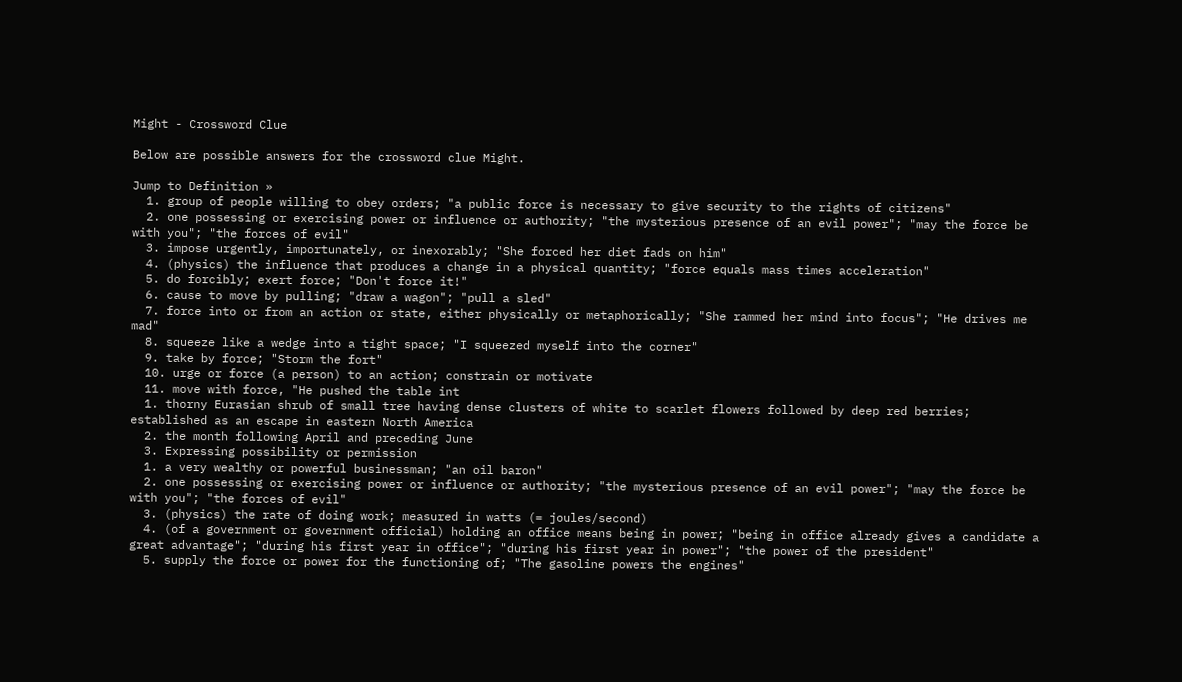Might - Crossword Clue

Below are possible answers for the crossword clue Might.

Jump to Definition »
  1. group of people willing to obey orders; "a public force is necessary to give security to the rights of citizens"
  2. one possessing or exercising power or influence or authority; "the mysterious presence of an evil power"; "may the force be with you"; "the forces of evil"
  3. impose urgently, importunately, or inexorably; "She forced her diet fads on him"
  4. (physics) the influence that produces a change in a physical quantity; "force equals mass times acceleration"
  5. do forcibly; exert force; "Don't force it!"
  6. cause to move by pulling; "draw a wagon"; "pull a sled"
  7. force into or from an action or state, either physically or metaphorically; "She rammed her mind into focus"; "He drives me mad"
  8. squeeze like a wedge into a tight space; "I squeezed myself into the corner"
  9. take by force; "Storm the fort"
  10. urge or force (a person) to an action; constrain or motivate
  11. move with force, "He pushed the table int
  1. thorny Eurasian shrub of small tree having dense clusters of white to scarlet flowers followed by deep red berries; established as an escape in eastern North America
  2. the month following April and preceding June
  3. Expressing possibility or permission
  1. a very wealthy or powerful businessman; "an oil baron"
  2. one possessing or exercising power or influence or authority; "the mysterious presence of an evil power"; "may the force be with you"; "the forces of evil"
  3. (physics) the rate of doing work; measured in watts (= joules/second)
  4. (of a government or government official) holding an office means being in power; "being in office already gives a candidate a great advantage"; "during his first year in office"; "during his first year in power"; "the power of the president"
  5. supply the force or power for the functioning of; "The gasoline powers the engines"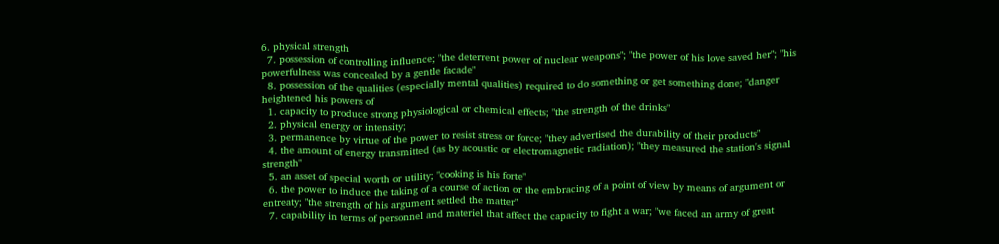6. physical strength
  7. possession of controlling influence; "the deterrent power of nuclear weapons"; "the power of his love saved her"; "his powerfulness was concealed by a gentle facade"
  8. possession of the qualities (especially mental qualities) required to do something or get something done; "danger heightened his powers of
  1. capacity to produce strong physiological or chemical effects; "the strength of the drinks"
  2. physical energy or intensity;
  3. permanence by virtue of the power to resist stress or force; "they advertised the durability of their products"
  4. the amount of energy transmitted (as by acoustic or electromagnetic radiation); "they measured the station's signal strength"
  5. an asset of special worth or utility; "cooking is his forte"
  6. the power to induce the taking of a course of action or the embracing of a point of view by means of argument or entreaty; "the strength of his argument settled the matter"
  7. capability in terms of personnel and materiel that affect the capacity to fight a war; "we faced an army of great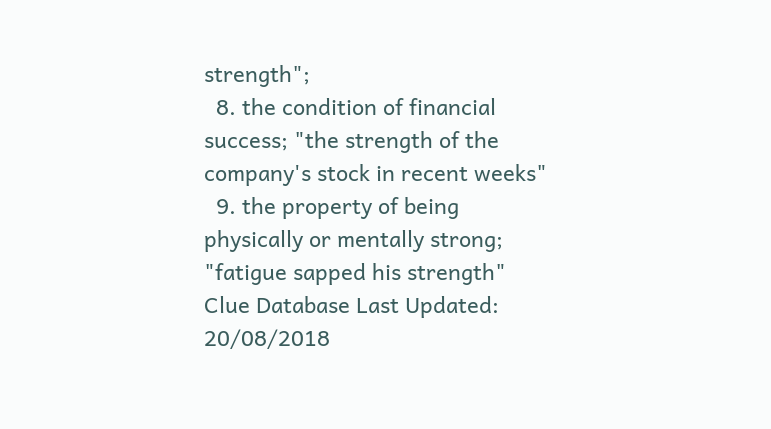strength";
  8. the condition of financial success; "the strength of the company's stock in recent weeks"
  9. the property of being physically or mentally strong; "fatigue sapped his strength"
Clue Database Last Updated: 20/08/2018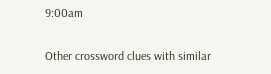9:00am

Other crossword clues with similar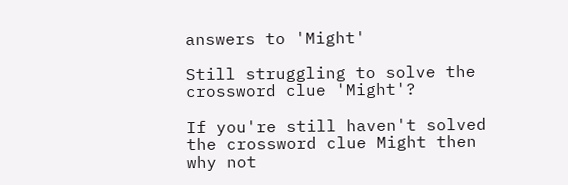answers to 'Might'

Still struggling to solve the crossword clue 'Might'?

If you're still haven't solved the crossword clue Might then why not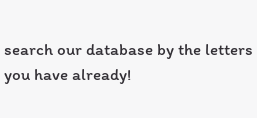search our database by the letters you have already!